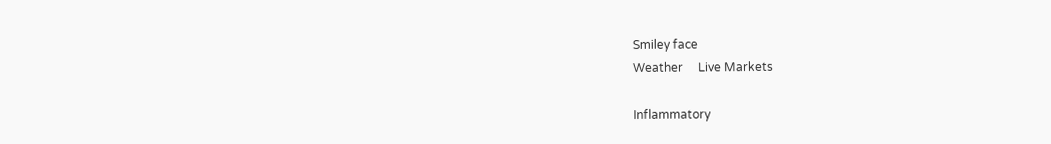Smiley face
Weather     Live Markets

Inflammatory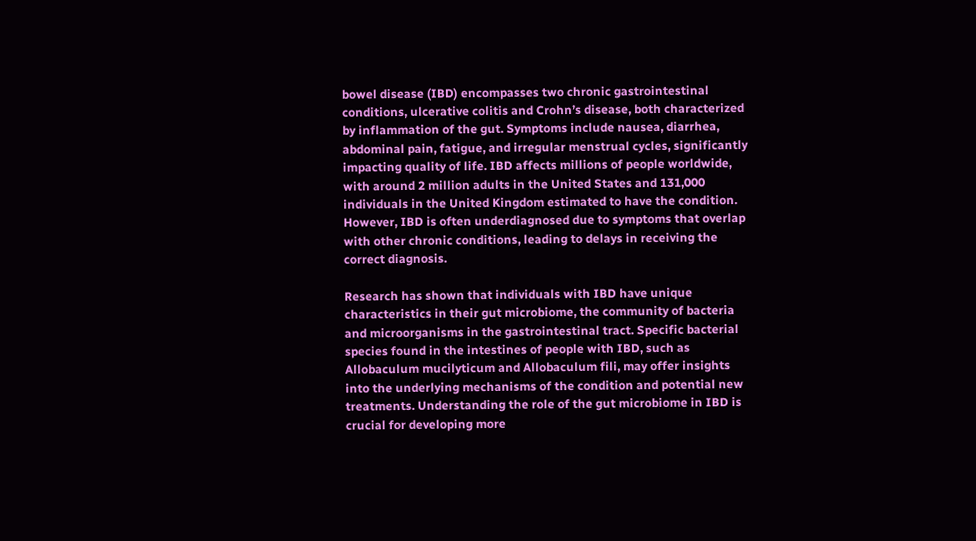bowel disease (IBD) encompasses two chronic gastrointestinal conditions, ulcerative colitis and Crohn’s disease, both characterized by inflammation of the gut. Symptoms include nausea, diarrhea, abdominal pain, fatigue, and irregular menstrual cycles, significantly impacting quality of life. IBD affects millions of people worldwide, with around 2 million adults in the United States and 131,000 individuals in the United Kingdom estimated to have the condition. However, IBD is often underdiagnosed due to symptoms that overlap with other chronic conditions, leading to delays in receiving the correct diagnosis.

Research has shown that individuals with IBD have unique characteristics in their gut microbiome, the community of bacteria and microorganisms in the gastrointestinal tract. Specific bacterial species found in the intestines of people with IBD, such as Allobaculum mucilyticum and Allobaculum fili, may offer insights into the underlying mechanisms of the condition and potential new treatments. Understanding the role of the gut microbiome in IBD is crucial for developing more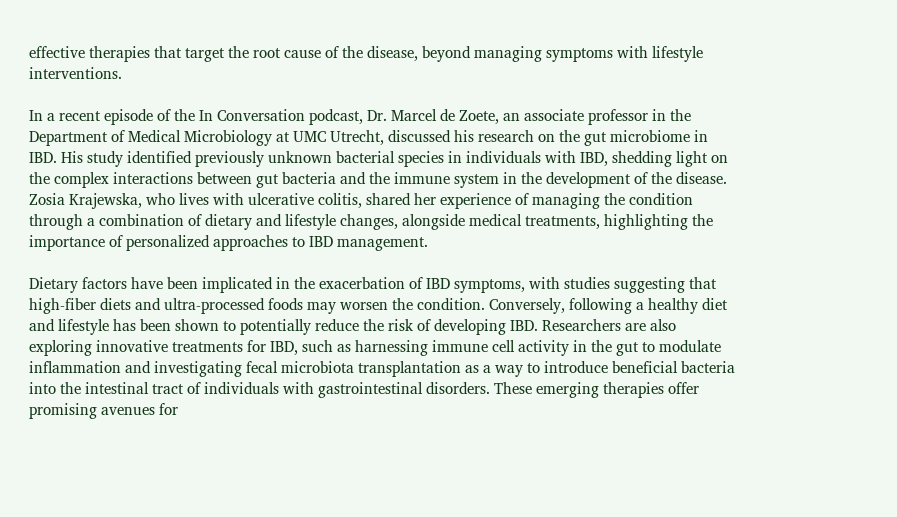effective therapies that target the root cause of the disease, beyond managing symptoms with lifestyle interventions.

In a recent episode of the In Conversation podcast, Dr. Marcel de Zoete, an associate professor in the Department of Medical Microbiology at UMC Utrecht, discussed his research on the gut microbiome in IBD. His study identified previously unknown bacterial species in individuals with IBD, shedding light on the complex interactions between gut bacteria and the immune system in the development of the disease. Zosia Krajewska, who lives with ulcerative colitis, shared her experience of managing the condition through a combination of dietary and lifestyle changes, alongside medical treatments, highlighting the importance of personalized approaches to IBD management.

Dietary factors have been implicated in the exacerbation of IBD symptoms, with studies suggesting that high-fiber diets and ultra-processed foods may worsen the condition. Conversely, following a healthy diet and lifestyle has been shown to potentially reduce the risk of developing IBD. Researchers are also exploring innovative treatments for IBD, such as harnessing immune cell activity in the gut to modulate inflammation and investigating fecal microbiota transplantation as a way to introduce beneficial bacteria into the intestinal tract of individuals with gastrointestinal disorders. These emerging therapies offer promising avenues for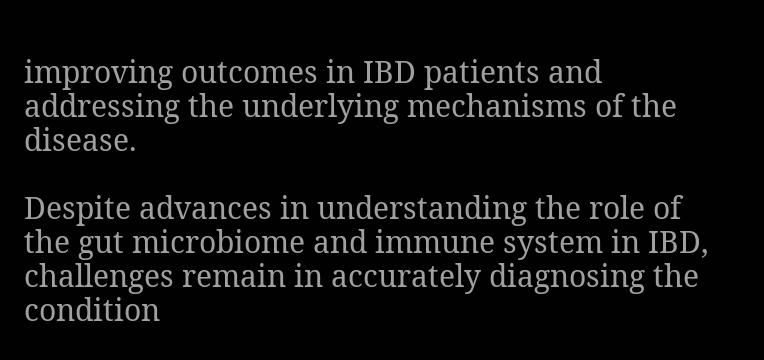improving outcomes in IBD patients and addressing the underlying mechanisms of the disease.

Despite advances in understanding the role of the gut microbiome and immune system in IBD, challenges remain in accurately diagnosing the condition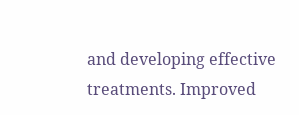and developing effective treatments. Improved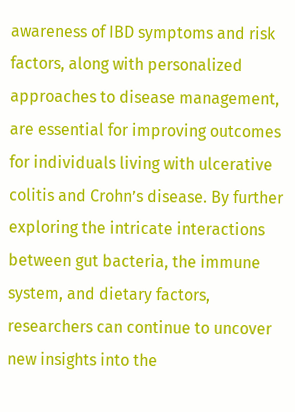awareness of IBD symptoms and risk factors, along with personalized approaches to disease management, are essential for improving outcomes for individuals living with ulcerative colitis and Crohn’s disease. By further exploring the intricate interactions between gut bacteria, the immune system, and dietary factors, researchers can continue to uncover new insights into the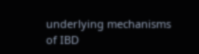underlying mechanisms of IBD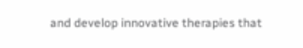and develop innovative therapies that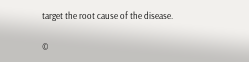target the root cause of the disease.

©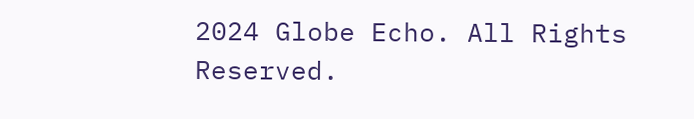2024 Globe Echo. All Rights Reserved.